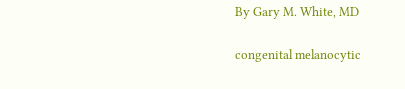By Gary M. White, MD

congenital melanocytic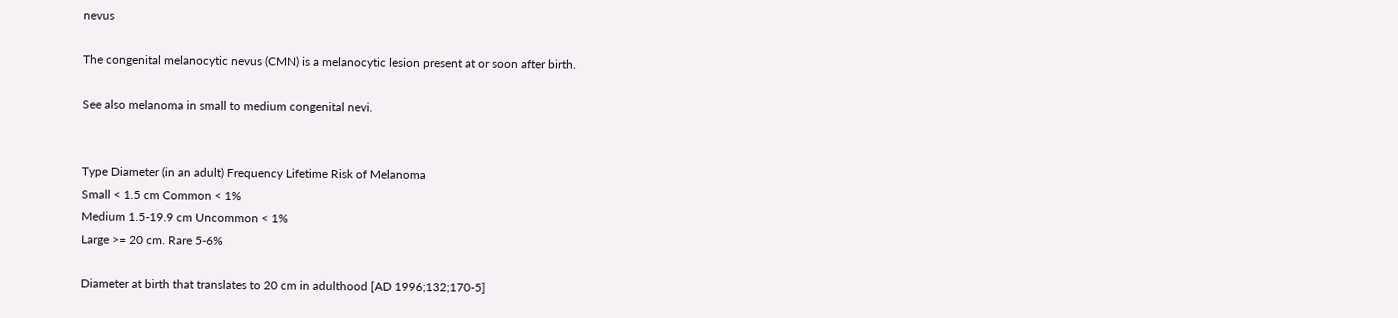nevus

The congenital melanocytic nevus (CMN) is a melanocytic lesion present at or soon after birth.

See also melanoma in small to medium congenital nevi.


Type Diameter (in an adult) Frequency Lifetime Risk of Melanoma
Small < 1.5 cm Common < 1%
Medium 1.5-19.9 cm Uncommon < 1%
Large >= 20 cm. Rare 5-6%

Diameter at birth that translates to 20 cm in adulthood [AD 1996;132;170-5]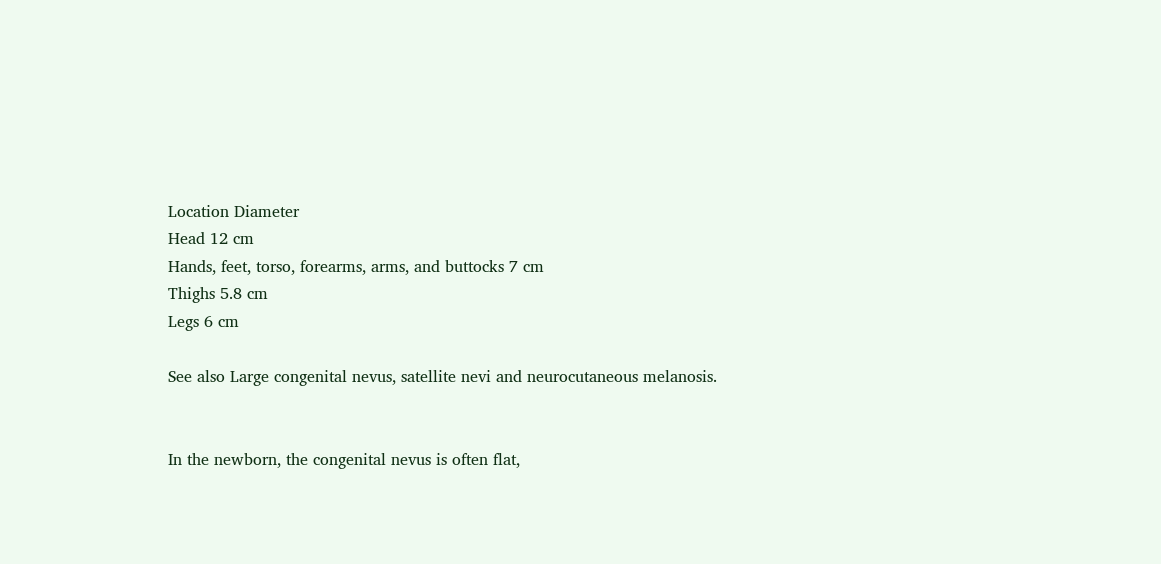Location Diameter
Head 12 cm
Hands, feet, torso, forearms, arms, and buttocks 7 cm
Thighs 5.8 cm
Legs 6 cm

See also Large congenital nevus, satellite nevi and neurocutaneous melanosis.


In the newborn, the congenital nevus is often flat,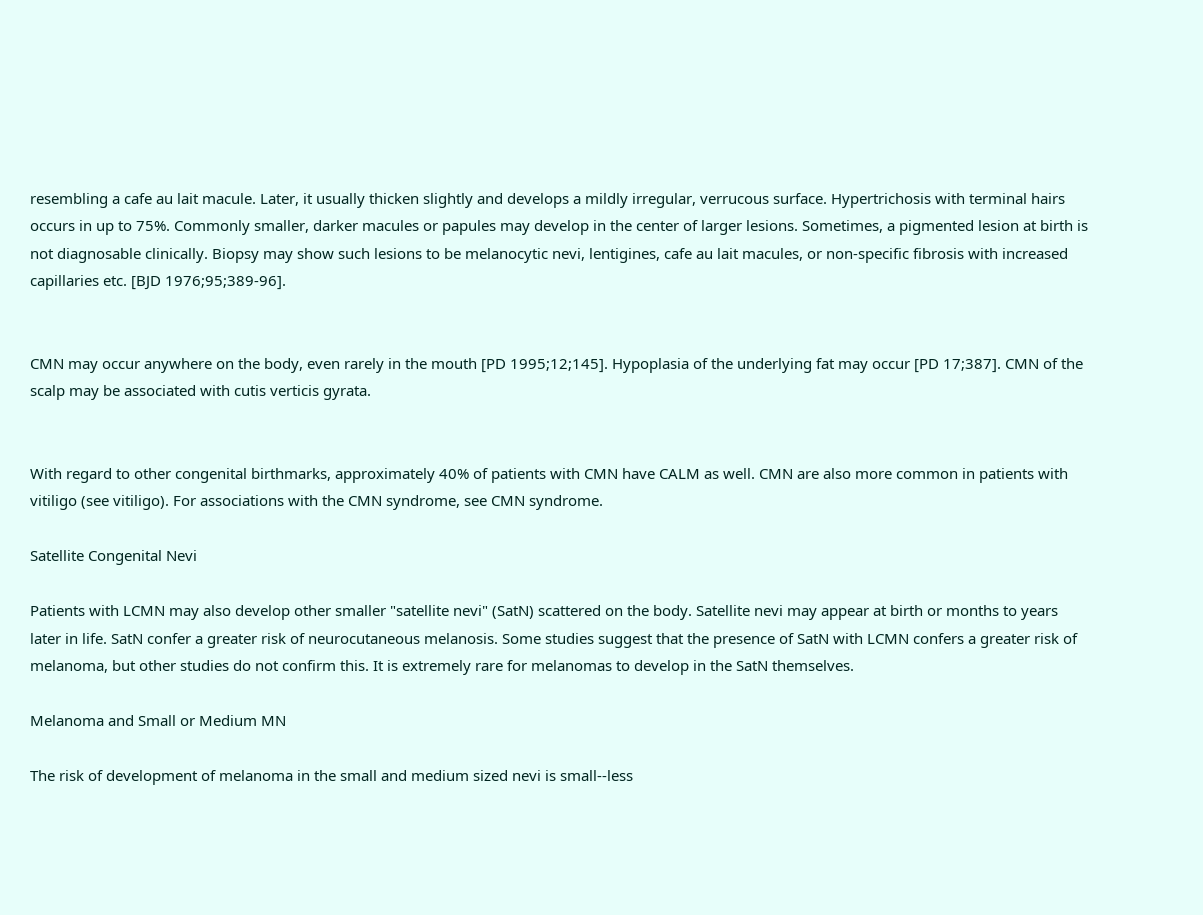resembling a cafe au lait macule. Later, it usually thicken slightly and develops a mildly irregular, verrucous surface. Hypertrichosis with terminal hairs occurs in up to 75%. Commonly smaller, darker macules or papules may develop in the center of larger lesions. Sometimes, a pigmented lesion at birth is not diagnosable clinically. Biopsy may show such lesions to be melanocytic nevi, lentigines, cafe au lait macules, or non-specific fibrosis with increased capillaries etc. [BJD 1976;95;389-96].


CMN may occur anywhere on the body, even rarely in the mouth [PD 1995;12;145]. Hypoplasia of the underlying fat may occur [PD 17;387]. CMN of the scalp may be associated with cutis verticis gyrata.


With regard to other congenital birthmarks, approximately 40% of patients with CMN have CALM as well. CMN are also more common in patients with vitiligo (see vitiligo). For associations with the CMN syndrome, see CMN syndrome.

Satellite Congenital Nevi

Patients with LCMN may also develop other smaller "satellite nevi" (SatN) scattered on the body. Satellite nevi may appear at birth or months to years later in life. SatN confer a greater risk of neurocutaneous melanosis. Some studies suggest that the presence of SatN with LCMN confers a greater risk of melanoma, but other studies do not confirm this. It is extremely rare for melanomas to develop in the SatN themselves.

Melanoma and Small or Medium MN

The risk of development of melanoma in the small and medium sized nevi is small--less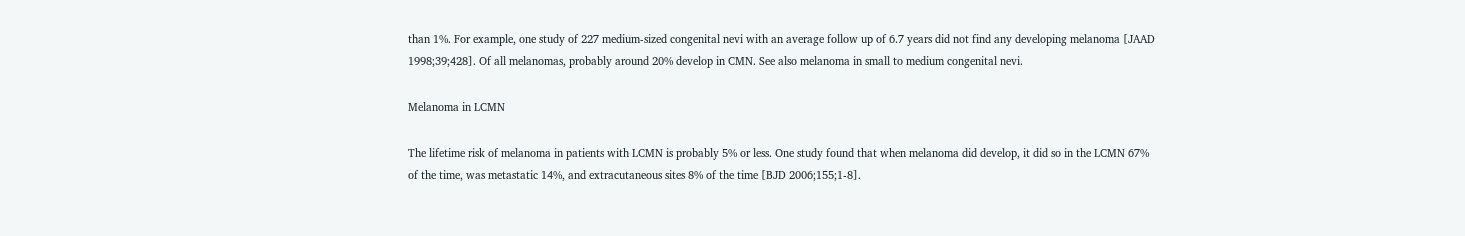than 1%. For example, one study of 227 medium-sized congenital nevi with an average follow up of 6.7 years did not find any developing melanoma [JAAD 1998;39;428]. Of all melanomas, probably around 20% develop in CMN. See also melanoma in small to medium congenital nevi.

Melanoma in LCMN

The lifetime risk of melanoma in patients with LCMN is probably 5% or less. One study found that when melanoma did develop, it did so in the LCMN 67% of the time, was metastatic 14%, and extracutaneous sites 8% of the time [BJD 2006;155;1-8].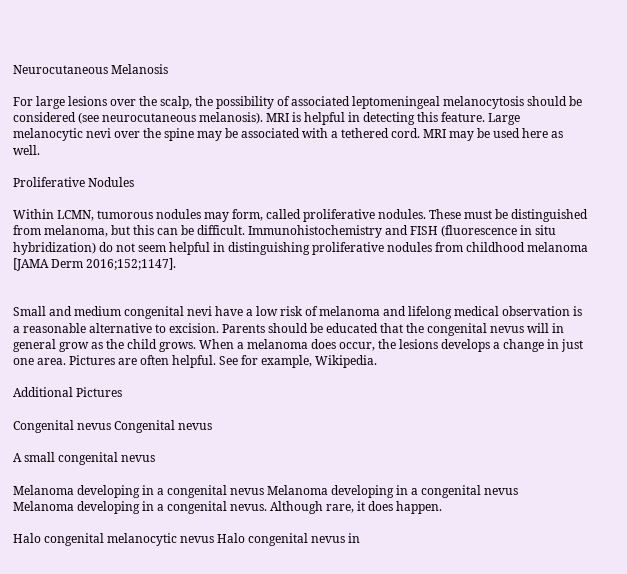Neurocutaneous Melanosis

For large lesions over the scalp, the possibility of associated leptomeningeal melanocytosis should be considered (see neurocutaneous melanosis). MRI is helpful in detecting this feature. Large melanocytic nevi over the spine may be associated with a tethered cord. MRI may be used here as well.

Proliferative Nodules

Within LCMN, tumorous nodules may form, called proliferative nodules. These must be distinguished from melanoma, but this can be difficult. Immunohistochemistry and FISH (fluorescence in situ hybridization) do not seem helpful in distinguishing proliferative nodules from childhood melanoma [JAMA Derm 2016;152;1147].


Small and medium congenital nevi have a low risk of melanoma and lifelong medical observation is a reasonable alternative to excision. Parents should be educated that the congenital nevus will in general grow as the child grows. When a melanoma does occur, the lesions develops a change in just one area. Pictures are often helpful. See for example, Wikipedia.

Additional Pictures

Congenital nevus Congenital nevus

A small congenital nevus

Melanoma developing in a congenital nevus Melanoma developing in a congenital nevus
Melanoma developing in a congenital nevus. Although rare, it does happen.

Halo congenital melanocytic nevus Halo congenital nevus in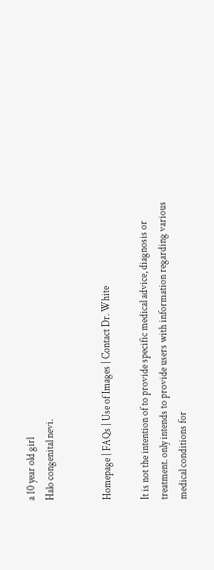a 10 year old girl
Halo congenital nevi.


Homepage | FAQs | Use of Images | Contact Dr. White

It is not the intention of to provide specific medical advice, diagnosis or treatment. only intends to provide users with information regarding various medical conditions for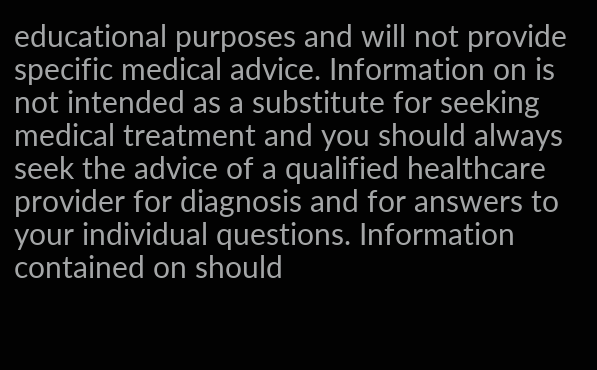educational purposes and will not provide specific medical advice. Information on is not intended as a substitute for seeking medical treatment and you should always seek the advice of a qualified healthcare provider for diagnosis and for answers to your individual questions. Information contained on should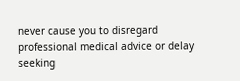never cause you to disregard professional medical advice or delay seeking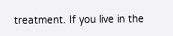treatment. If you live in the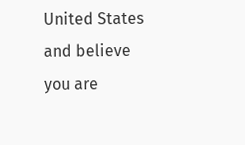United States and believe you are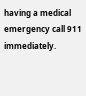having a medical emergency call 911 immediately.